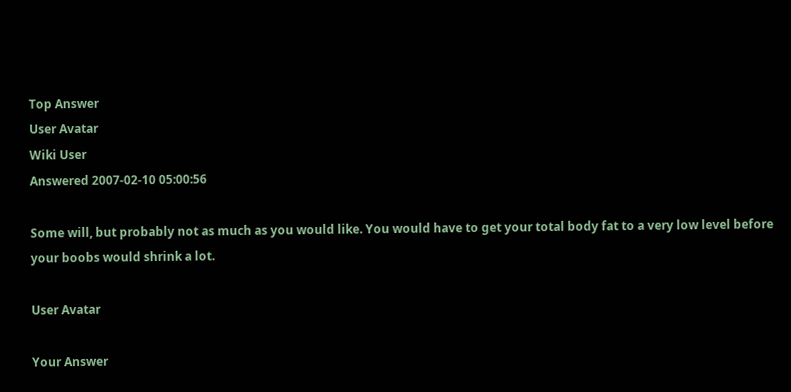Top Answer
User Avatar
Wiki User
Answered 2007-02-10 05:00:56

Some will, but probably not as much as you would like. You would have to get your total body fat to a very low level before your boobs would shrink a lot.

User Avatar

Your Answer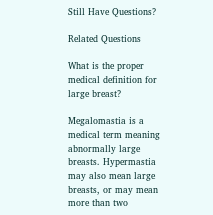Still Have Questions?

Related Questions

What is the proper medical definition for large breast?

Megalomastia is a medical term meaning abnormally large breasts. Hypermastia may also mean large breasts, or may mean more than two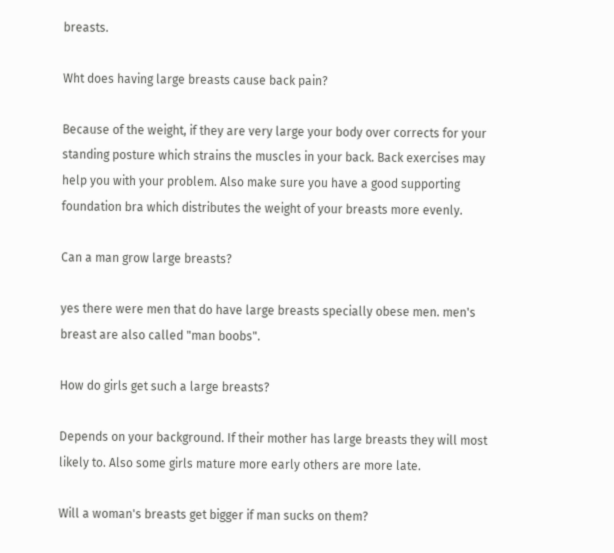breasts.

Wht does having large breasts cause back pain?

Because of the weight, if they are very large your body over corrects for your standing posture which strains the muscles in your back. Back exercises may help you with your problem. Also make sure you have a good supporting foundation bra which distributes the weight of your breasts more evenly.

Can a man grow large breasts?

yes there were men that do have large breasts specially obese men. men's breast are also called "man boobs".

How do girls get such a large breasts?

Depends on your background. If their mother has large breasts they will most likely to. Also some girls mature more early others are more late.

Will a woman's breasts get bigger if man sucks on them?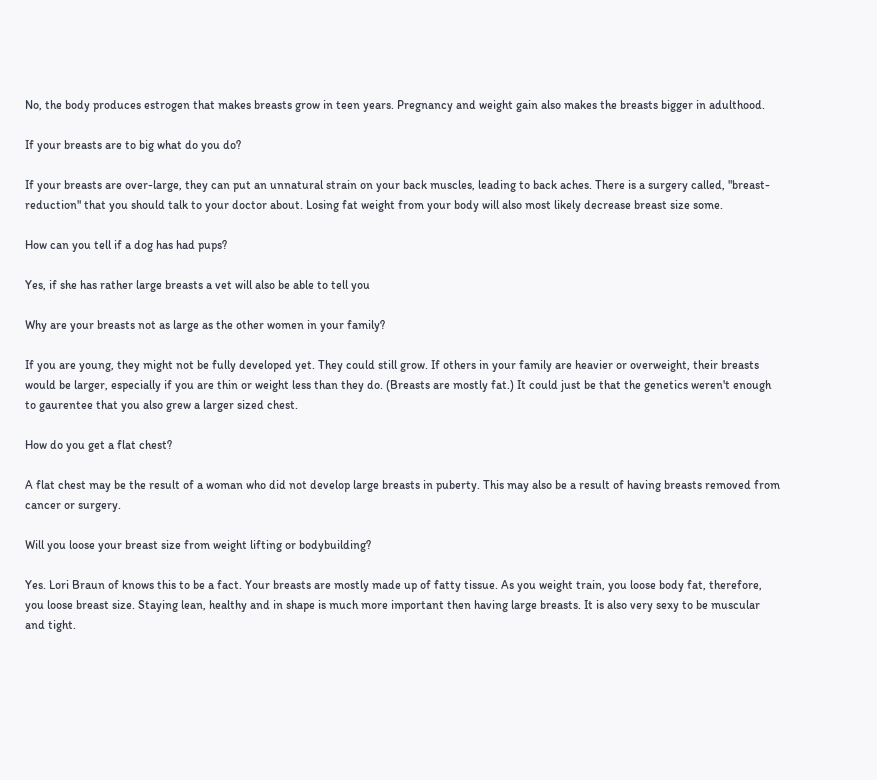No, the body produces estrogen that makes breasts grow in teen years. Pregnancy and weight gain also makes the breasts bigger in adulthood.

If your breasts are to big what do you do?

If your breasts are over-large, they can put an unnatural strain on your back muscles, leading to back aches. There is a surgery called, "breast-reduction" that you should talk to your doctor about. Losing fat weight from your body will also most likely decrease breast size some.

How can you tell if a dog has had pups?

Yes, if she has rather large breasts a vet will also be able to tell you

Why are your breasts not as large as the other women in your family?

If you are young, they might not be fully developed yet. They could still grow. If others in your family are heavier or overweight, their breasts would be larger, especially if you are thin or weight less than they do. (Breasts are mostly fat.) It could just be that the genetics weren't enough to gaurentee that you also grew a larger sized chest.

How do you get a flat chest?

A flat chest may be the result of a woman who did not develop large breasts in puberty. This may also be a result of having breasts removed from cancer or surgery.

Will you loose your breast size from weight lifting or bodybuilding?

Yes. Lori Braun of knows this to be a fact. Your breasts are mostly made up of fatty tissue. As you weight train, you loose body fat, therefore, you loose breast size. Staying lean, healthy and in shape is much more important then having large breasts. It is also very sexy to be muscular and tight.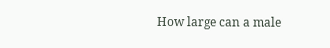How large can a male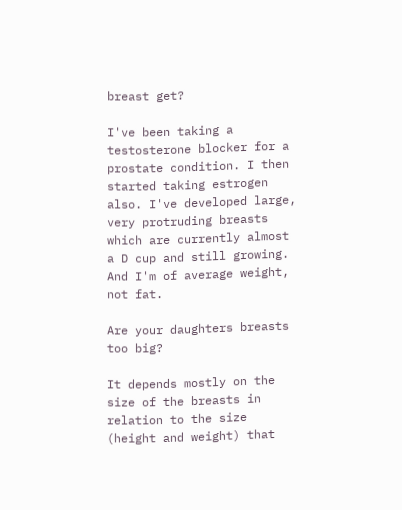breast get?

I've been taking a testosterone blocker for a prostate condition. I then started taking estrogen also. I've developed large, very protruding breasts which are currently almost a D cup and still growing. And I'm of average weight, not fat.

Are your daughters breasts too big?

It depends mostly on the size of the breasts in relation to the size (height and weight) that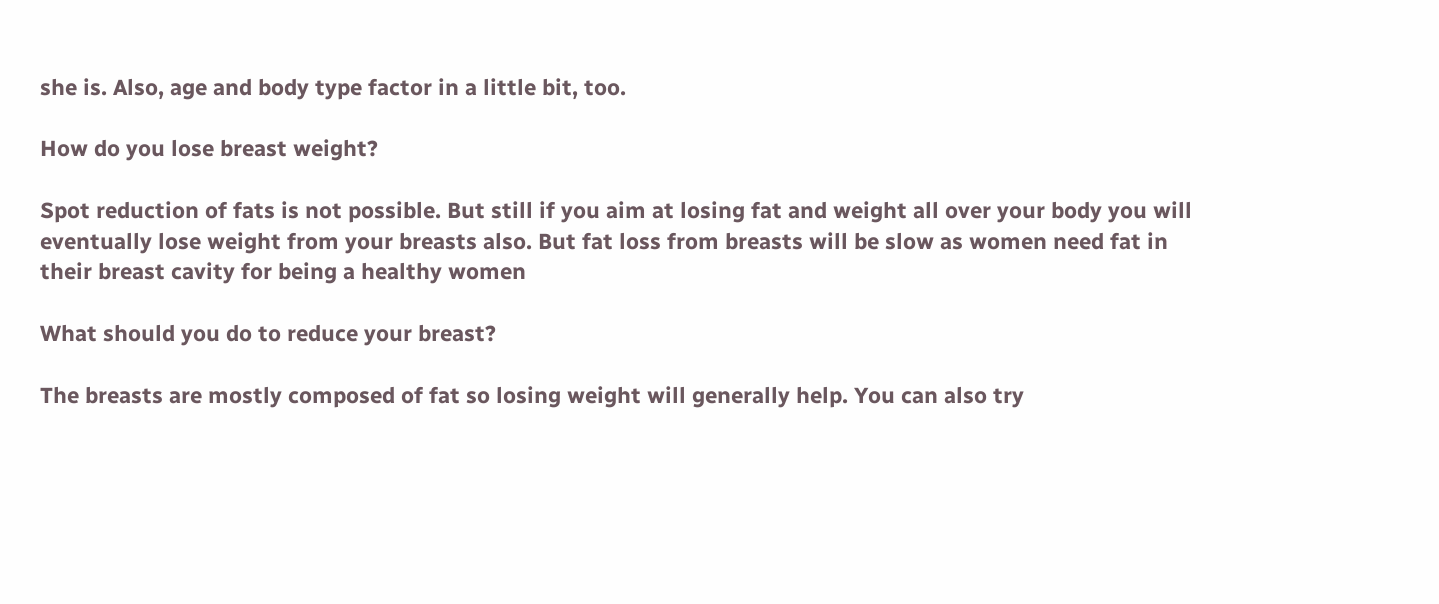she is. Also, age and body type factor in a little bit, too.

How do you lose breast weight?

Spot reduction of fats is not possible. But still if you aim at losing fat and weight all over your body you will eventually lose weight from your breasts also. But fat loss from breasts will be slow as women need fat in their breast cavity for being a healthy women

What should you do to reduce your breast?

The breasts are mostly composed of fat so losing weight will generally help. You can also try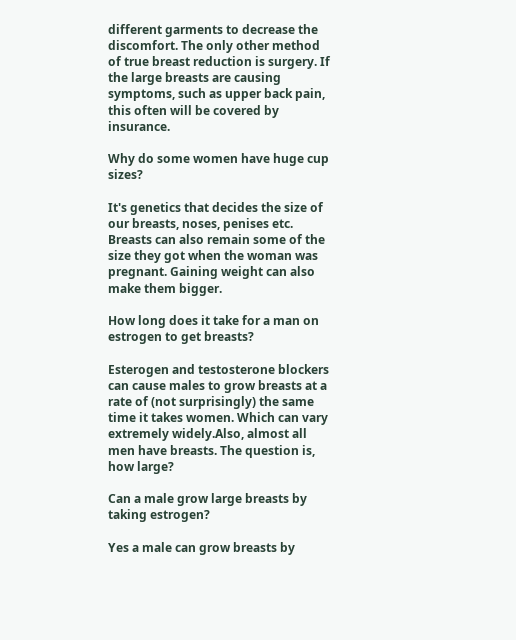different garments to decrease the discomfort. The only other method of true breast reduction is surgery. If the large breasts are causing symptoms, such as upper back pain, this often will be covered by insurance.

Why do some women have huge cup sizes?

It's genetics that decides the size of our breasts, noses, penises etc. Breasts can also remain some of the size they got when the woman was pregnant. Gaining weight can also make them bigger.

How long does it take for a man on estrogen to get breasts?

Esterogen and testosterone blockers can cause males to grow breasts at a rate of (not surprisingly) the same time it takes women. Which can vary extremely widely.Also, almost all men have breasts. The question is, how large?

Can a male grow large breasts by taking estrogen?

Yes a male can grow breasts by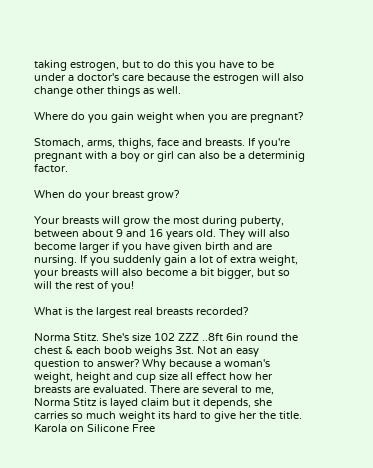taking estrogen, but to do this you have to be under a doctor's care because the estrogen will also change other things as well.

Where do you gain weight when you are pregnant?

Stomach, arms, thighs, face and breasts. If you're pregnant with a boy or girl can also be a determinig factor.

When do your breast grow?

Your breasts will grow the most during puberty, between about 9 and 16 years old. They will also become larger if you have given birth and are nursing. If you suddenly gain a lot of extra weight, your breasts will also become a bit bigger, but so will the rest of you!

What is the largest real breasts recorded?

Norma Stitz. She's size 102 ZZZ ..8ft 6in round the chest & each boob weighs 3st. Not an easy question to answer? Why because a woman's weight, height and cup size all effect how her breasts are evaluated. There are several to me, Norma Stitz is layed claim but it depends, she carries so much weight its hard to give her the title. Karola on Silicone Free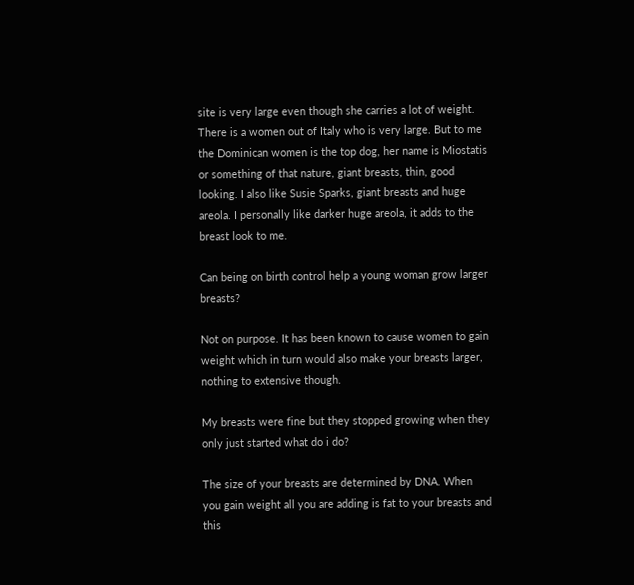site is very large even though she carries a lot of weight. There is a women out of Italy who is very large. But to me the Dominican women is the top dog, her name is Miostatis or something of that nature, giant breasts, thin, good looking. I also like Susie Sparks, giant breasts and huge areola. I personally like darker huge areola, it adds to the breast look to me.

Can being on birth control help a young woman grow larger breasts?

Not on purpose. It has been known to cause women to gain weight which in turn would also make your breasts larger, nothing to extensive though.

My breasts were fine but they stopped growing when they only just started what do i do?

The size of your breasts are determined by DNA. When you gain weight all you are adding is fat to your breasts and this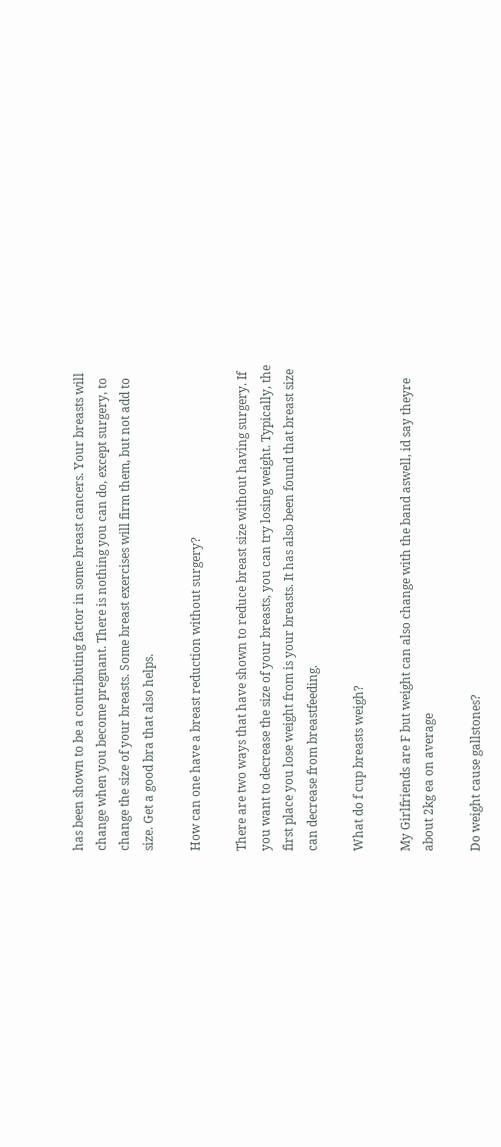has been shown to be a contributing factor in some breast cancers. Your breasts will change when you become pregnant. There is nothing you can do, except surgery, to change the size of your breasts. Some breast exercises will firm them, but not add to size. Get a good bra that also helps.

How can one have a breast reduction without surgery?

There are two ways that have shown to reduce breast size without having surgery. If you want to decrease the size of your breasts, you can try losing weight. Typically, the first place you lose weight from is your breasts. It has also been found that breast size can decrease from breastfeeding.

What do f cup breasts weigh?

My Girlfriends are F but weight can also change with the band aswell, id say theyre about 2kg ea on average

Do weight cause gallstones?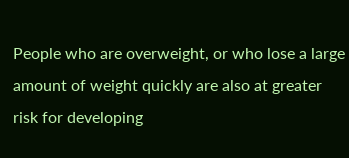People who are overweight, or who lose a large amount of weight quickly are also at greater risk for developing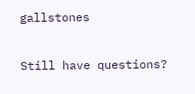gallstones

Still have questions?